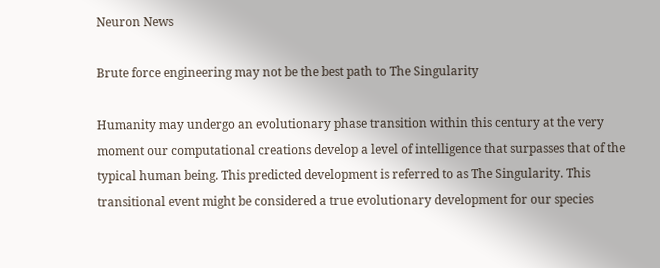Neuron News

Brute force engineering may not be the best path to The Singularity

Humanity may undergo an evolutionary phase transition within this century at the very moment our computational creations develop a level of intelligence that surpasses that of the typical human being. This predicted development is referred to as The Singularity. This transitional event might be considered a true evolutionary development for our species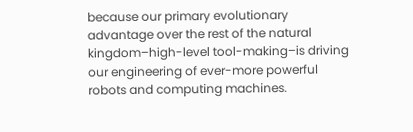because our primary evolutionary advantage over the rest of the natural kingdom–high-level tool-making–is driving our engineering of ever-more powerful robots and computing machines.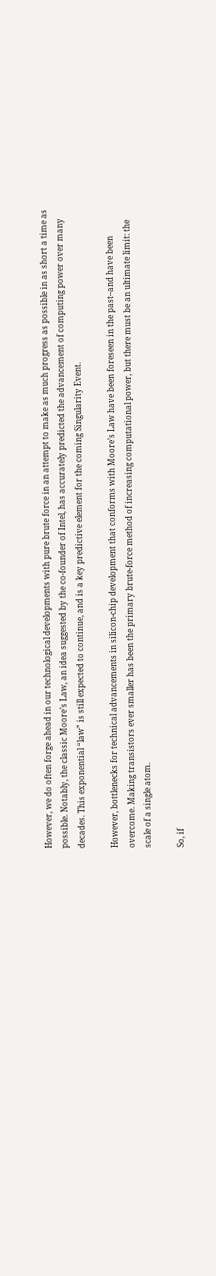However, we do often forge ahead in our technological developments with pure brute force in an attempt to make as much progress as possible in as short a time as possible. Notably, the classic Moore’s Law, an idea suggested by the co-founder of Intel, has accurately predicted the advancement of computing power over many decades. This exponential “law” is still expected to continue, and is a key predictive element for the coming Singularity Event.

However, bottlenecks for technical advancements in silicon-chip development that conforms with Moore’s Law have been foreseen in the past–and have been overcome. Making transistors ever smaller has been the primary brute-force method of increasing computational power, but there must be an ultimate limit: the scale of a single atom.

So, if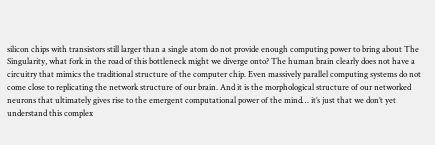silicon chips with transistors still larger than a single atom do not provide enough computing power to bring about The Singularity, what fork in the road of this bottleneck might we diverge onto? The human brain clearly does not have a circuitry that mimics the traditional structure of the computer chip. Even massively parallel computing systems do not come close to replicating the network structure of our brain. And it is the morphological structure of our networked neurons that ultimately gives rise to the emergent computational power of the mind… it’s just that we don’t yet understand this complex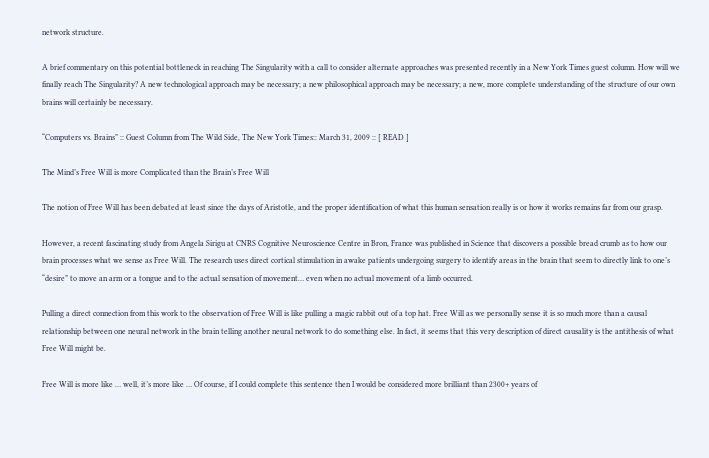network structure.

A brief commentary on this potential bottleneck in reaching The Singularity with a call to consider alternate approaches was presented recently in a New York Times guest column. How will we finally reach The Singularity? A new technological approach may be necessary; a new philosophical approach may be necessary; a new, more complete understanding of the structure of our own brains will certainly be necessary.

“Computers vs. Brains” :: Guest Column from The Wild Side, The New York Times:: March 31, 2009 :: [ READ ]

The Mind’s Free Will is more Complicated than the Brain’s Free Will

The notion of Free Will has been debated at least since the days of Aristotle, and the proper identification of what this human sensation really is or how it works remains far from our grasp.

However, a recent fascinating study from Angela Sirigu at CNRS Cognitive Neuroscience Centre in Bron, France was published in Science that discovers a possible bread crumb as to how our brain processes what we sense as Free Will. The research uses direct cortical stimulation in awake patients undergoing surgery to identify areas in the brain that seem to directly link to one’s “desire” to move an arm or a tongue and to the actual sensation of movement… even when no actual movement of a limb occurred.

Pulling a direct connection from this work to the observation of Free Will is like pulling a magic rabbit out of a top hat. Free Will as we personally sense it is so much more than a causal relationship between one neural network in the brain telling another neural network to do something else. In fact, it seems that this very description of direct causality is the antithesis of what Free Will might be.

Free Will is more like … well, it’s more like … Of course, if I could complete this sentence then I would be considered more brilliant than 2300+ years of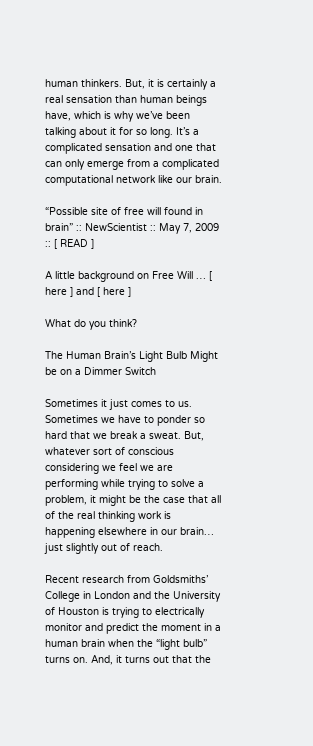human thinkers. But, it is certainly a real sensation than human beings have, which is why we’ve been talking about it for so long. It’s a complicated sensation and one that can only emerge from a complicated computational network like our brain.

“Possible site of free will found in brain” :: NewScientist :: May 7, 2009 :: [ READ ]

A little background on Free Will … [ here ] and [ here ]

What do you think?

The Human Brain’s Light Bulb Might be on a Dimmer Switch

Sometimes it just comes to us. Sometimes we have to ponder so hard that we break a sweat. But, whatever sort of conscious considering we feel we are performing while trying to solve a problem, it might be the case that all of the real thinking work is happening elsewhere in our brain… just slightly out of reach.

Recent research from Goldsmiths’ College in London and the University of Houston is trying to electrically monitor and predict the moment in a human brain when the “light bulb” turns on. And, it turns out that the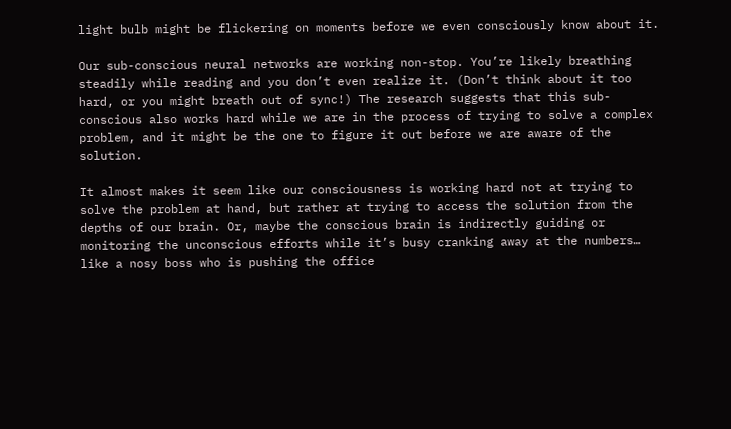light bulb might be flickering on moments before we even consciously know about it.

Our sub-conscious neural networks are working non-stop. You’re likely breathing steadily while reading and you don’t even realize it. (Don’t think about it too hard, or you might breath out of sync!) The research suggests that this sub-conscious also works hard while we are in the process of trying to solve a complex problem, and it might be the one to figure it out before we are aware of the solution.

It almost makes it seem like our consciousness is working hard not at trying to solve the problem at hand, but rather at trying to access the solution from the depths of our brain. Or, maybe the conscious brain is indirectly guiding or monitoring the unconscious efforts while it’s busy cranking away at the numbers… like a nosy boss who is pushing the office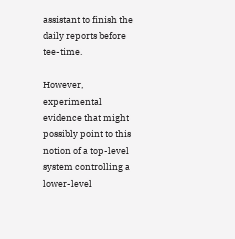assistant to finish the daily reports before tee-time.

However, experimental evidence that might possibly point to this notion of a top-level system controlling a lower-level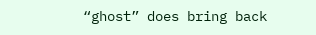“ghost” does bring back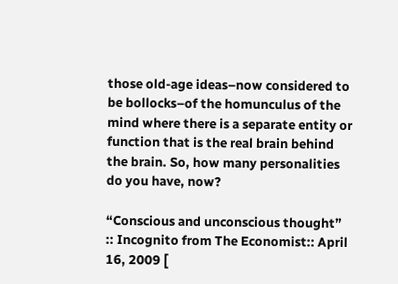those old-age ideas–now considered to be bollocks–of the homunculus of the mind where there is a separate entity or function that is the real brain behind the brain. So, how many personalities do you have, now?

“Conscious and unconscious thought” :: Incognito from The Economist:: April 16, 2009 [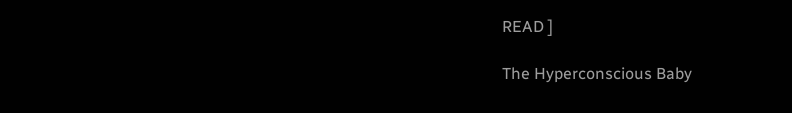READ ]

The Hyperconscious Baby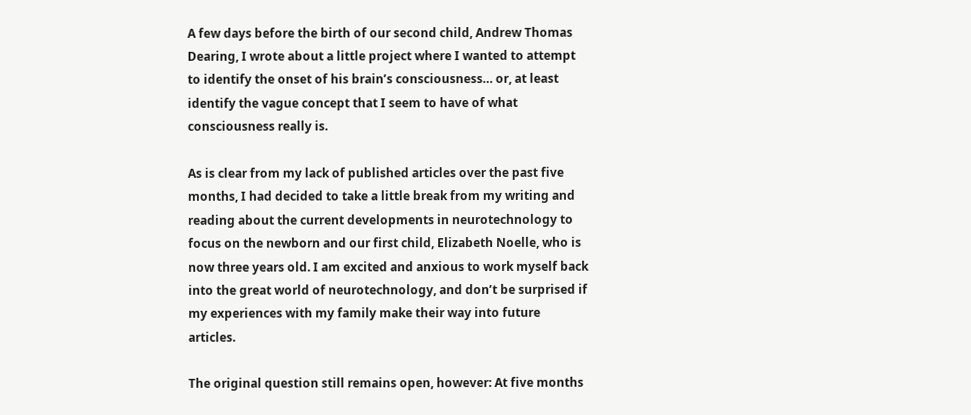A few days before the birth of our second child, Andrew Thomas Dearing, I wrote about a little project where I wanted to attempt to identify the onset of his brain’s consciousness… or, at least identify the vague concept that I seem to have of what consciousness really is.

As is clear from my lack of published articles over the past five months, I had decided to take a little break from my writing and reading about the current developments in neurotechnology to focus on the newborn and our first child, Elizabeth Noelle, who is now three years old. I am excited and anxious to work myself back into the great world of neurotechnology, and don’t be surprised if my experiences with my family make their way into future articles.

The original question still remains open, however: At five months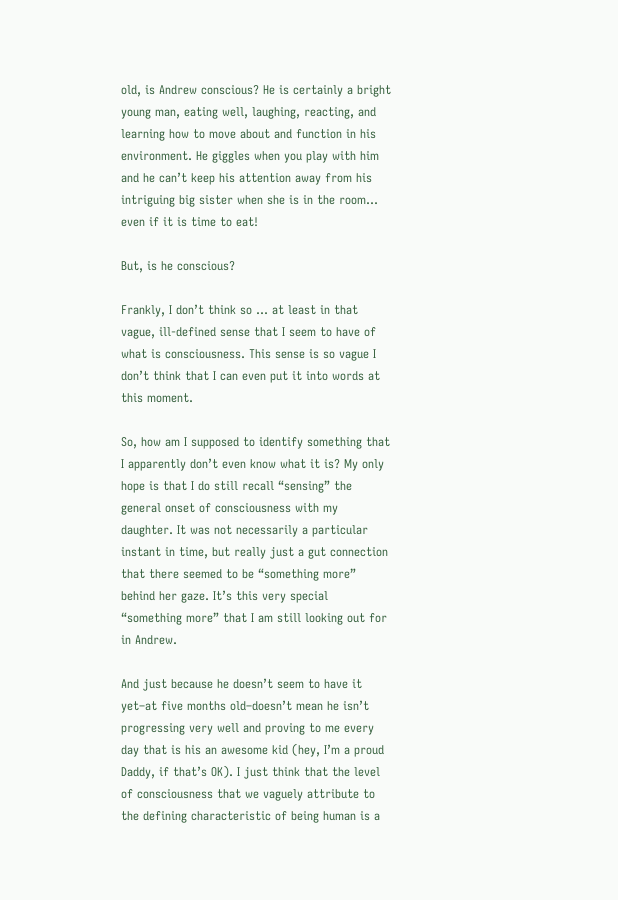old, is Andrew conscious? He is certainly a bright young man, eating well, laughing, reacting, and learning how to move about and function in his environment. He giggles when you play with him and he can’t keep his attention away from his intriguing big sister when she is in the room… even if it is time to eat!

But, is he conscious?

Frankly, I don’t think so … at least in that vague, ill-defined sense that I seem to have of what is consciousness. This sense is so vague I don’t think that I can even put it into words at this moment.

So, how am I supposed to identify something that I apparently don’t even know what it is? My only hope is that I do still recall “sensing” the general onset of consciousness with my daughter. It was not necessarily a particular instant in time, but really just a gut connection that there seemed to be “something more” behind her gaze. It’s this very special “something more” that I am still looking out for in Andrew.

And just because he doesn’t seem to have it yet–at five months old–doesn’t mean he isn’t progressing very well and proving to me every day that is his an awesome kid (hey, I’m a proud Daddy, if that’s OK). I just think that the level of consciousness that we vaguely attribute to the defining characteristic of being human is a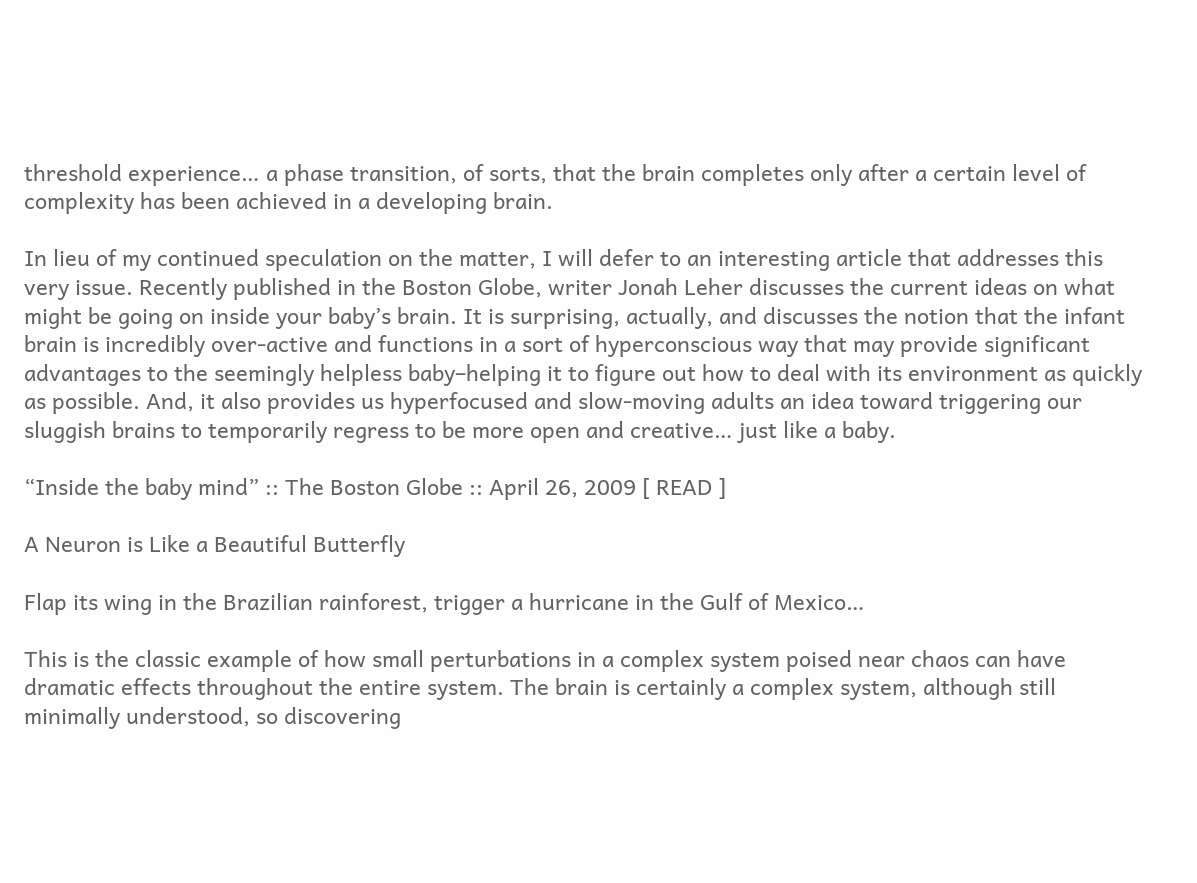threshold experience… a phase transition, of sorts, that the brain completes only after a certain level of complexity has been achieved in a developing brain.

In lieu of my continued speculation on the matter, I will defer to an interesting article that addresses this very issue. Recently published in the Boston Globe, writer Jonah Leher discusses the current ideas on what might be going on inside your baby’s brain. It is surprising, actually, and discusses the notion that the infant brain is incredibly over-active and functions in a sort of hyperconscious way that may provide significant advantages to the seemingly helpless baby–helping it to figure out how to deal with its environment as quickly as possible. And, it also provides us hyperfocused and slow-moving adults an idea toward triggering our sluggish brains to temporarily regress to be more open and creative… just like a baby.

“Inside the baby mind” :: The Boston Globe :: April 26, 2009 [ READ ]

A Neuron is Like a Beautiful Butterfly

Flap its wing in the Brazilian rainforest, trigger a hurricane in the Gulf of Mexico…

This is the classic example of how small perturbations in a complex system poised near chaos can have dramatic effects throughout the entire system. The brain is certainly a complex system, although still minimally understood, so discovering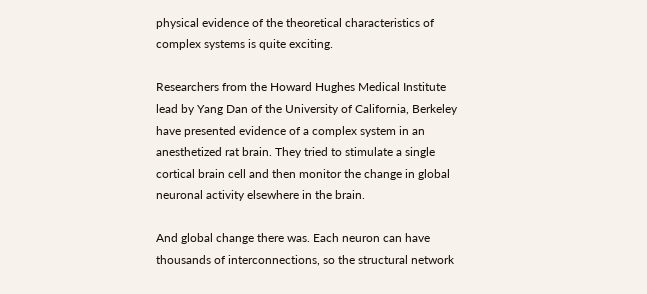physical evidence of the theoretical characteristics of complex systems is quite exciting.

Researchers from the Howard Hughes Medical Institute lead by Yang Dan of the University of California, Berkeley have presented evidence of a complex system in an anesthetized rat brain. They tried to stimulate a single cortical brain cell and then monitor the change in global neuronal activity elsewhere in the brain.

And global change there was. Each neuron can have thousands of interconnections, so the structural network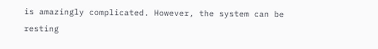is amazingly complicated. However, the system can be resting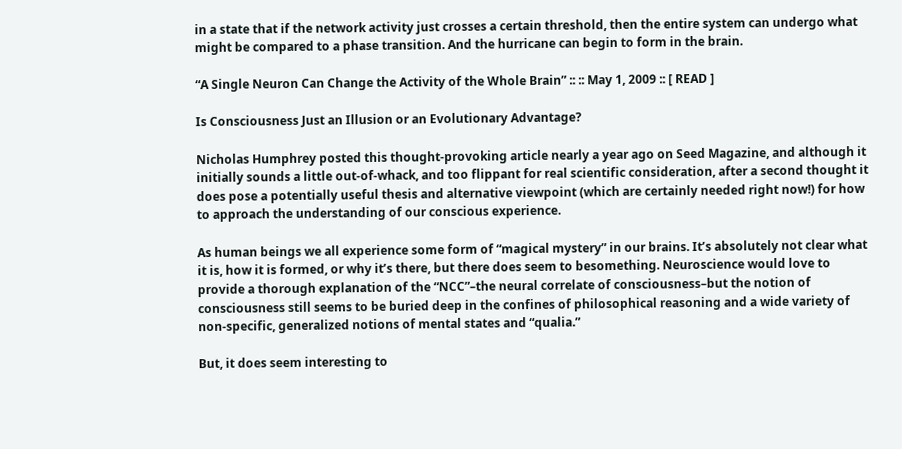in a state that if the network activity just crosses a certain threshold, then the entire system can undergo what might be compared to a phase transition. And the hurricane can begin to form in the brain.

“A Single Neuron Can Change the Activity of the Whole Brain” :: :: May 1, 2009 :: [ READ ]

Is Consciousness Just an Illusion or an Evolutionary Advantage?

Nicholas Humphrey posted this thought-provoking article nearly a year ago on Seed Magazine, and although it initially sounds a little out-of-whack, and too flippant for real scientific consideration, after a second thought it does pose a potentially useful thesis and alternative viewpoint (which are certainly needed right now!) for how to approach the understanding of our conscious experience.

As human beings we all experience some form of “magical mystery” in our brains. It’s absolutely not clear what it is, how it is formed, or why it’s there, but there does seem to besomething. Neuroscience would love to provide a thorough explanation of the “NCC”–the neural correlate of consciousness–but the notion of consciousness still seems to be buried deep in the confines of philosophical reasoning and a wide variety of non-specific, generalized notions of mental states and “qualia.”

But, it does seem interesting to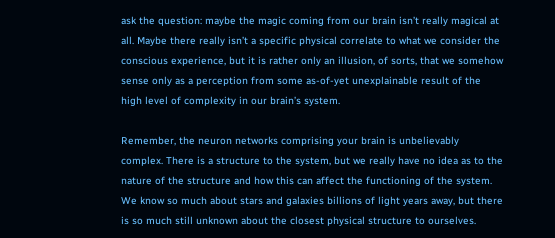ask the question: maybe the magic coming from our brain isn’t really magical at all. Maybe there really isn’t a specific physical correlate to what we consider the conscious experience, but it is rather only an illusion, of sorts, that we somehow sense only as a perception from some as-of-yet unexplainable result of the high level of complexity in our brain’s system.

Remember, the neuron networks comprising your brain is unbelievably complex. There is a structure to the system, but we really have no idea as to the nature of the structure and how this can affect the functioning of the system. We know so much about stars and galaxies billions of light years away, but there is so much still unknown about the closest physical structure to ourselves.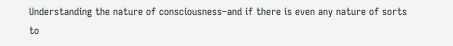Understanding the nature of consciousness–and if there is even any nature of sorts to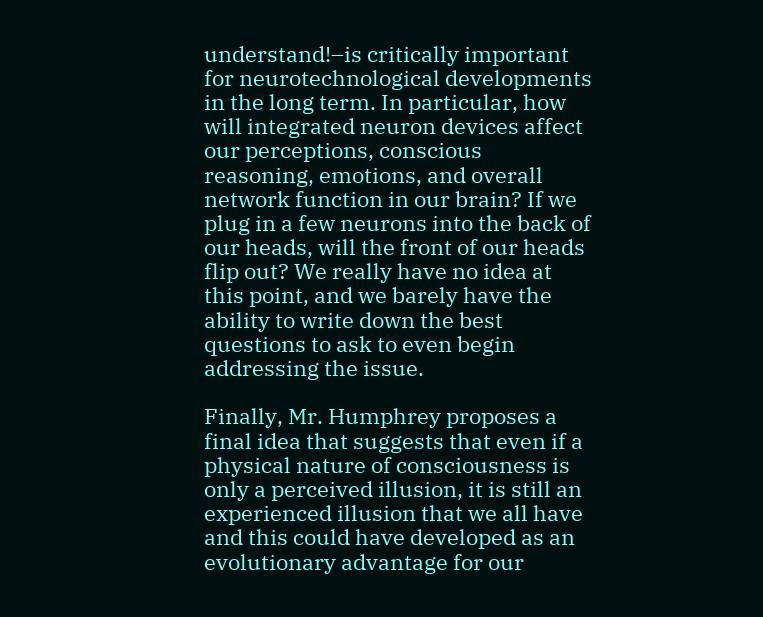understand!–is critically important for neurotechnological developments in the long term. In particular, how will integrated neuron devices affect our perceptions, conscious reasoning, emotions, and overall network function in our brain? If we plug in a few neurons into the back of our heads, will the front of our heads flip out? We really have no idea at this point, and we barely have the ability to write down the best questions to ask to even begin addressing the issue.

Finally, Mr. Humphrey proposes a final idea that suggests that even if a physical nature of consciousness is only a perceived illusion, it is still an experienced illusion that we all have and this could have developed as an evolutionary advantage for our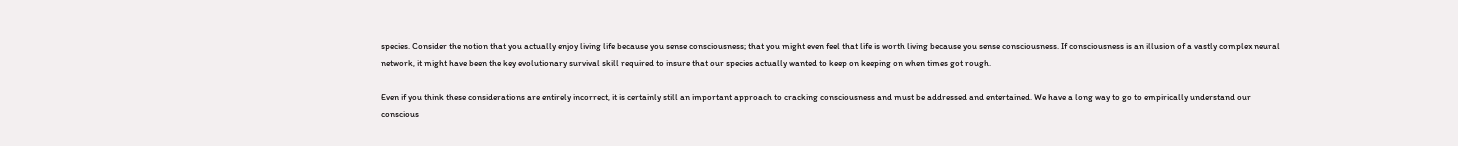species. Consider the notion that you actually enjoy living life because you sense consciousness; that you might even feel that life is worth living because you sense consciousness. If consciousness is an illusion of a vastly complex neural network, it might have been the key evolutionary survival skill required to insure that our species actually wanted to keep on keeping on when times got rough.

Even if you think these considerations are entirely incorrect, it is certainly still an important approach to cracking consciousness and must be addressed and entertained. We have a long way to go to empirically understand our conscious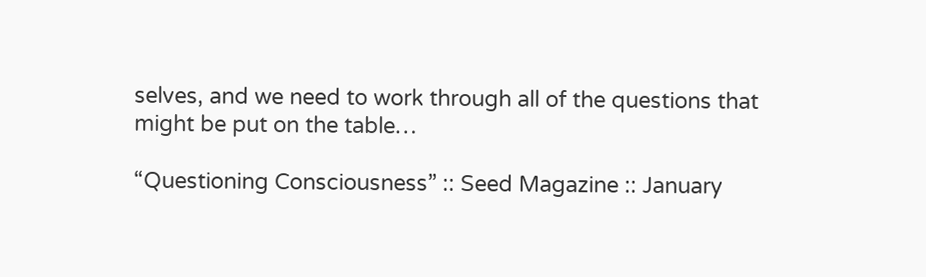selves, and we need to work through all of the questions that might be put on the table…

“Questioning Consciousness” :: Seed Magazine :: January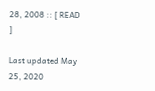28, 2008 :: [ READ ]

Last updated May 25, 2020